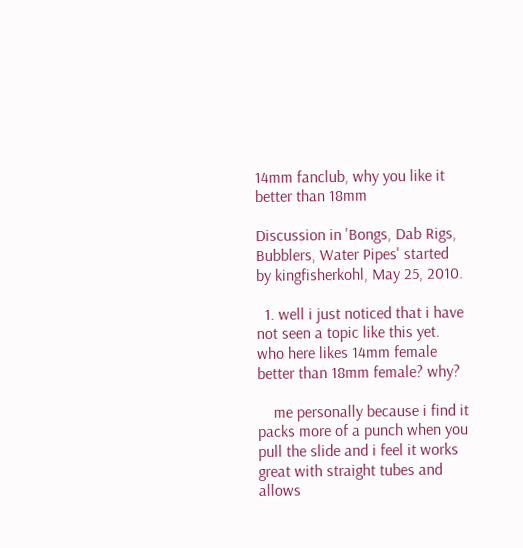14mm fanclub, why you like it better than 18mm

Discussion in 'Bongs, Dab Rigs, Bubblers, Water Pipes' started by kingfisherkohl, May 25, 2010.

  1. well i just noticed that i have not seen a topic like this yet. who here likes 14mm female better than 18mm female? why?

    me personally because i find it packs more of a punch when you pull the slide and i feel it works great with straight tubes and allows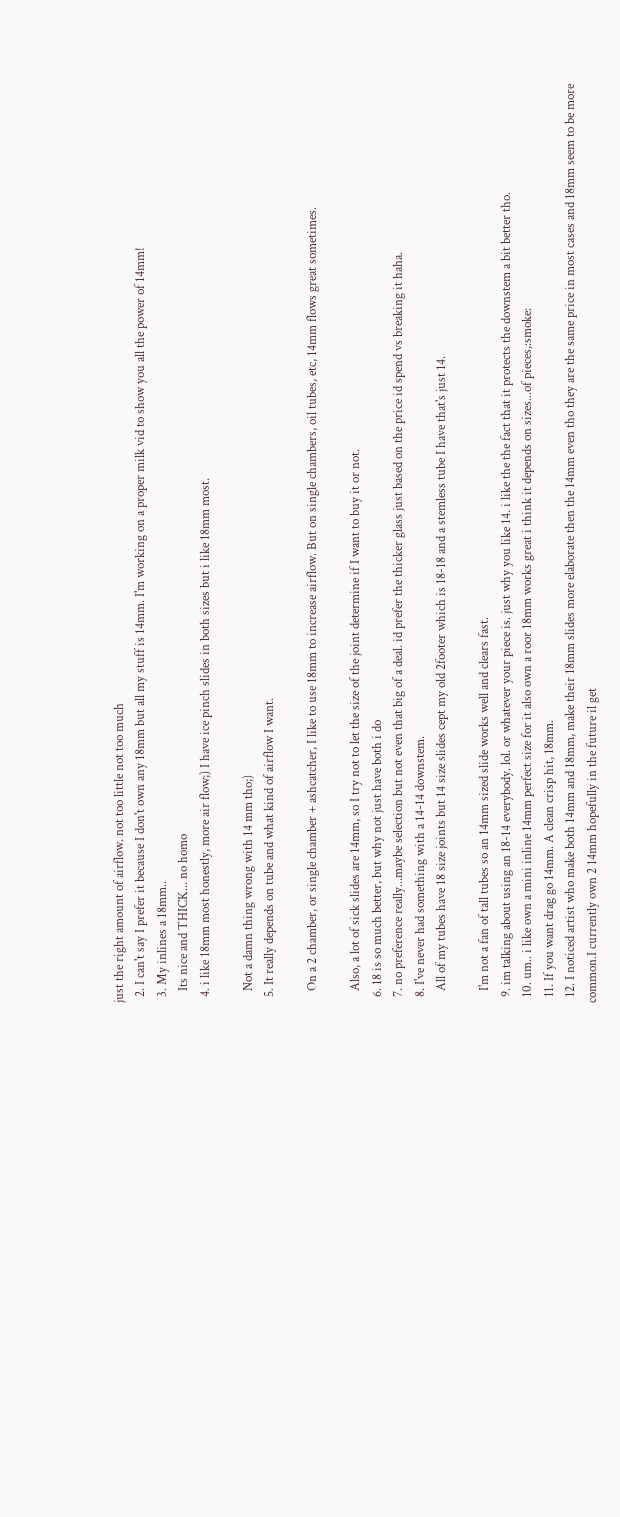just the right amount of airflow. not too little not too much
  2. I can't say I prefer it because I don't own any 18mm but all my stuff is 14mm. I'm working on a proper milk vid to show you all the power of 14mm!
  3. My inlines a 18mm..
    Its nice and THICK... no homo
  4. i like 18mm most honestly, more air flow;) I have ice pinch slides in both sizes but i like 18mm most.

    Not a damn thing wrong with 14 mm tho;)
  5. It really depends on tube and what kind of airflow I want.

    On a 2 chamber, or single chamber + ashcatcher, I like to use 18mm to increase airflow. But on single chambers, oil tubes, etc, 14mm flows great sometimes.

    Also, a lot of sick slides are 14mm, so I try not to let the size of the joint determine if I want to buy it or not.
  6. 18 is so much better, but why not just have both i do
  7. no preference really...maybe selection but not even that big of a deal. id prefer the thicker glass just based on the price id spend vs breaking it haha.
  8. I've never had something with a 14-14 downstem.
    All of my tubes have 18 size joints but 14 size slides cept my old 2footer which is 18-18 and a stemless tube I have that's just 14.

    I'm not a fan of tall tubes so an 14mm sized slide works well and clears fast.
  9. im talking about using an 18-14 everybody. lol. or whatever your piece is. just why you like 14. i like the the fact that it protects the downstem a bit better tho.
  10. um.. i like own a mini inline 14mm perfect size for it also own a roor 18mm works great i think it depends on sizes...of pieces,:smoke:
  11. If you want drag go 14mm. A clean crisp hit, 18mm.
  12. I noticed artist who make both 14mm and 18mm, make their 18mm slides more elaborate then the 14mm even tho they are the same price in most cases and 18mm seem to be more common.I currently own 2 14mm hopefully in the future il get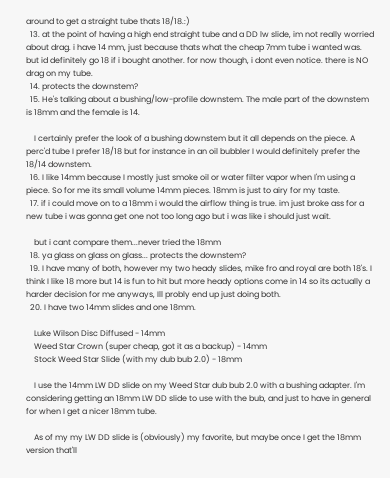around to get a straight tube thats 18/18.:)
  13. at the point of having a high end straight tube and a DD lw slide, im not really worried about drag. i have 14 mm, just because thats what the cheap 7mm tube i wanted was. but id definitely go 18 if i bought another. for now though, i dont even notice. there is NO drag on my tube.
  14. protects the downstem?
  15. He's talking about a bushing/low-profile downstem. The male part of the downstem is 18mm and the female is 14.

    I certainly prefer the look of a bushing downstem but it all depends on the piece. A perc'd tube I prefer 18/18 but for instance in an oil bubbler I would definitely prefer the 18/14 downstem.
  16. I like 14mm because I mostly just smoke oil or water filter vapor when I'm using a piece. So for me its small volume 14mm pieces. 18mm is just to airy for my taste.
  17. if i could move on to a 18mm i would the airflow thing is true. im just broke ass for a new tube i was gonna get one not too long ago but i was like i should just wait.

    but i cant compare them...never tried the 18mm
  18. ya glass on glass on glass... protects the downstem?
  19. I have many of both, however my two heady slides, mike fro and royal are both 18's. I think I like 18 more but 14 is fun to hit but more heady options come in 14 so its actually a harder decision for me anyways, Ill probly end up just doing both.
  20. I have two 14mm slides and one 18mm.

    Luke Wilson Disc Diffused - 14mm
    Weed Star Crown (super cheap, got it as a backup) - 14mm
    Stock Weed Star Slide (with my dub bub 2.0) - 18mm

    I use the 14mm LW DD slide on my Weed Star dub bub 2.0 with a bushing adapter. I'm considering getting an 18mm LW DD slide to use with the bub, and just to have in general for when I get a nicer 18mm tube.

    As of my my LW DD slide is (obviously) my favorite, but maybe once I get the 18mm version that'll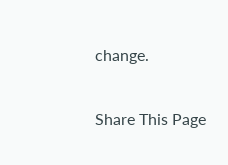change.

Share This Page